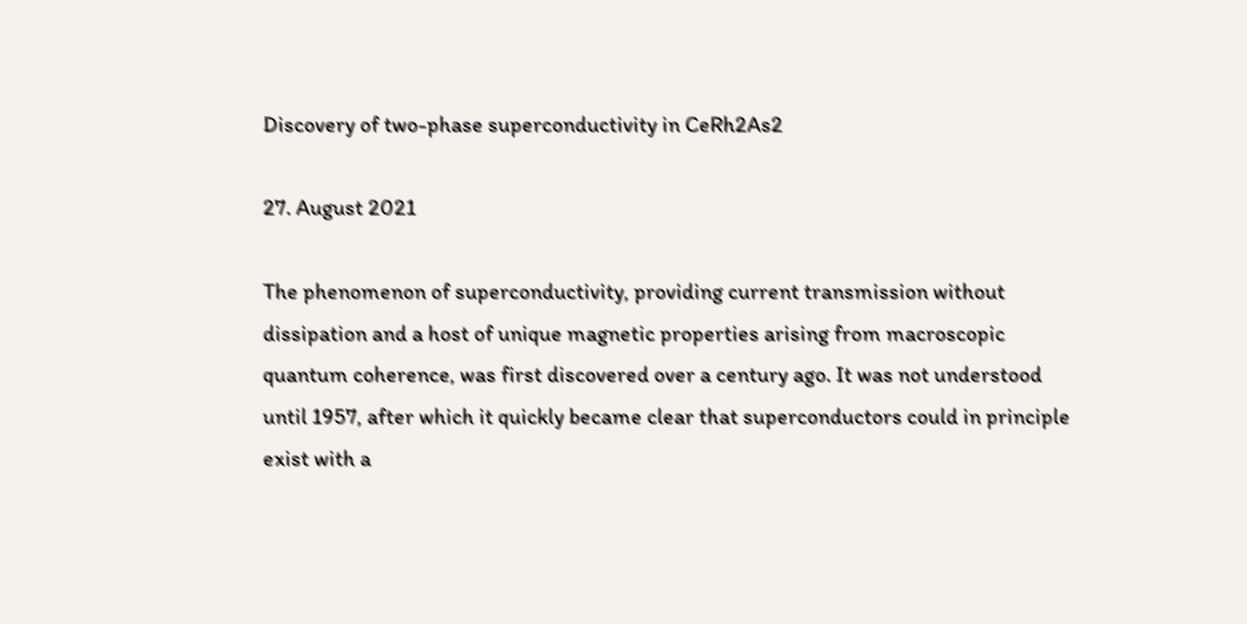Discovery of two-phase superconductivity in CeRh2As2

27. August 2021

The phenomenon of superconductivity, providing current transmission without dissipation and a host of unique magnetic properties arising from macroscopic quantum coherence, was first discovered over a century ago. It was not understood until 1957, after which it quickly became clear that superconductors could in principle exist with a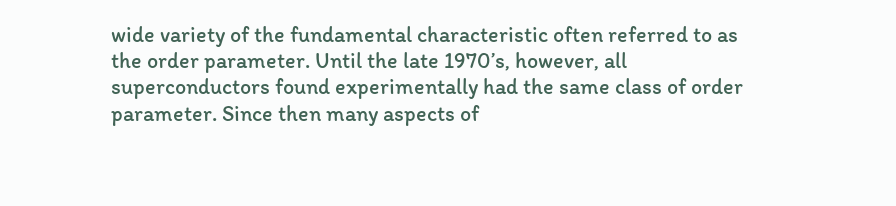wide variety of the fundamental characteristic often referred to as the order parameter. Until the late 1970’s, however, all superconductors found experimentally had the same class of order parameter. Since then many aspects of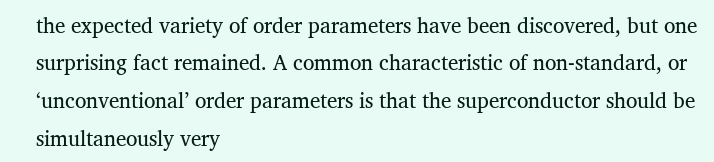the expected variety of order parameters have been discovered, but one surprising fact remained. A common characteristic of non-standard, or ‘unconventional’ order parameters is that the superconductor should be simultaneously very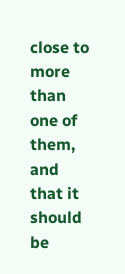close to more than one of them, and that it should be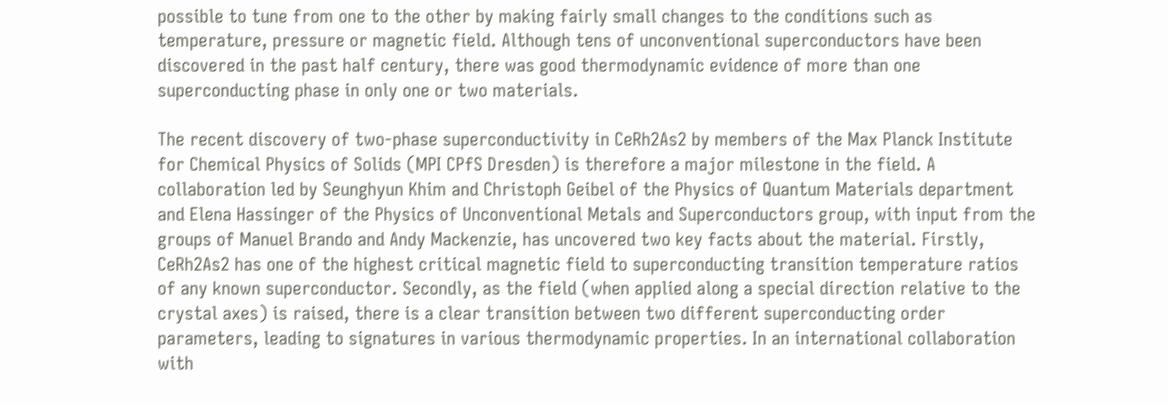possible to tune from one to the other by making fairly small changes to the conditions such as temperature, pressure or magnetic field. Although tens of unconventional superconductors have been discovered in the past half century, there was good thermodynamic evidence of more than one superconducting phase in only one or two materials.

The recent discovery of two-phase superconductivity in CeRh2As2 by members of the Max Planck Institute for Chemical Physics of Solids (MPI CPfS Dresden) is therefore a major milestone in the field. A collaboration led by Seunghyun Khim and Christoph Geibel of the Physics of Quantum Materials department and Elena Hassinger of the Physics of Unconventional Metals and Superconductors group, with input from the groups of Manuel Brando and Andy Mackenzie, has uncovered two key facts about the material. Firstly, CeRh2As2 has one of the highest critical magnetic field to superconducting transition temperature ratios of any known superconductor. Secondly, as the field (when applied along a special direction relative to the crystal axes) is raised, there is a clear transition between two different superconducting order parameters, leading to signatures in various thermodynamic properties. In an international collaboration with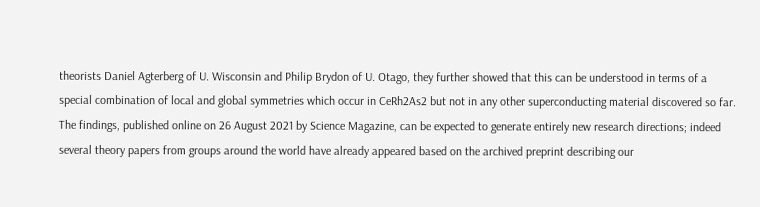theorists Daniel Agterberg of U. Wisconsin and Philip Brydon of U. Otago, they further showed that this can be understood in terms of a special combination of local and global symmetries which occur in CeRh2As2 but not in any other superconducting material discovered so far. The findings, published online on 26 August 2021 by Science Magazine, can be expected to generate entirely new research directions; indeed several theory papers from groups around the world have already appeared based on the archived preprint describing our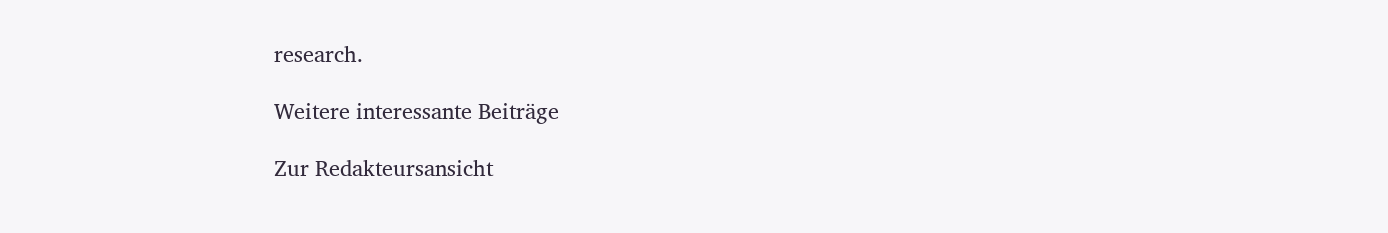research.

Weitere interessante Beiträge

Zur Redakteursansicht